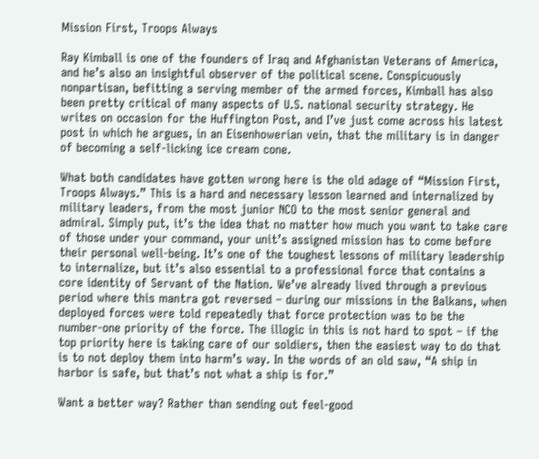Mission First, Troops Always

Ray Kimball is one of the founders of Iraq and Afghanistan Veterans of America, and he’s also an insightful observer of the political scene. Conspicuously nonpartisan, befitting a serving member of the armed forces, Kimball has also been pretty critical of many aspects of U.S. national security strategy. He writes on occasion for the Huffington Post, and I’ve just come across his latest post in which he argues, in an Eisenhowerian vein, that the military is in danger of becoming a self-licking ice cream cone.

What both candidates have gotten wrong here is the old adage of “Mission First, Troops Always.” This is a hard and necessary lesson learned and internalized by military leaders, from the most junior NCO to the most senior general and admiral. Simply put, it’s the idea that no matter how much you want to take care of those under your command, your unit’s assigned mission has to come before their personal well-being. It’s one of the toughest lessons of military leadership to internalize, but it’s also essential to a professional force that contains a core identity of Servant of the Nation. We’ve already lived through a previous period where this mantra got reversed – during our missions in the Balkans, when deployed forces were told repeatedly that force protection was to be the number-one priority of the force. The illogic in this is not hard to spot – if the top priority here is taking care of our soldiers, then the easiest way to do that is to not deploy them into harm’s way. In the words of an old saw, “A ship in harbor is safe, but that’s not what a ship is for.”

Want a better way? Rather than sending out feel-good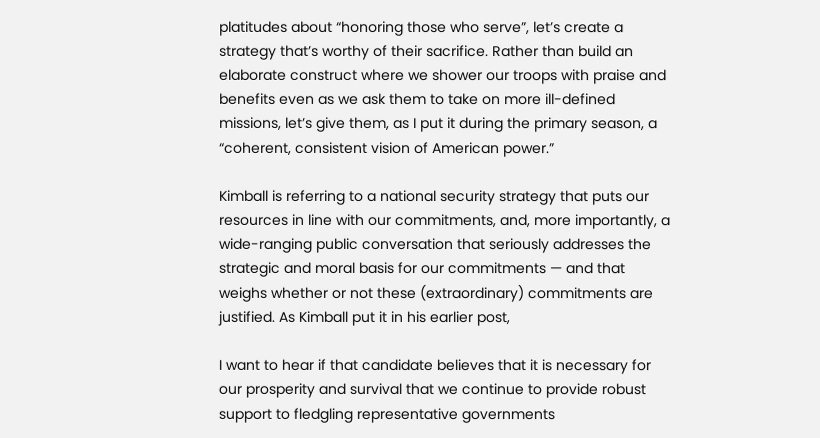platitudes about “honoring those who serve”, let’s create a strategy that’s worthy of their sacrifice. Rather than build an elaborate construct where we shower our troops with praise and benefits even as we ask them to take on more ill-defined missions, let’s give them, as I put it during the primary season, a “coherent, consistent vision of American power.”

Kimball is referring to a national security strategy that puts our resources in line with our commitments, and, more importantly, a wide-ranging public conversation that seriously addresses the strategic and moral basis for our commitments — and that weighs whether or not these (extraordinary) commitments are justified. As Kimball put it in his earlier post,

I want to hear if that candidate believes that it is necessary for our prosperity and survival that we continue to provide robust support to fledgling representative governments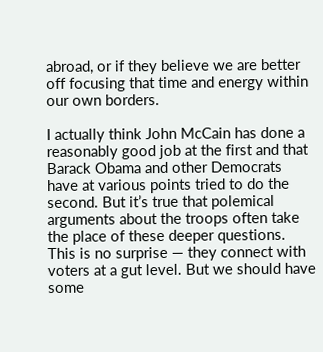abroad, or if they believe we are better off focusing that time and energy within our own borders.

I actually think John McCain has done a reasonably good job at the first and that Barack Obama and other Democrats have at various points tried to do the second. But it’s true that polemical arguments about the troops often take the place of these deeper questions. This is no surprise — they connect with voters at a gut level. But we should have some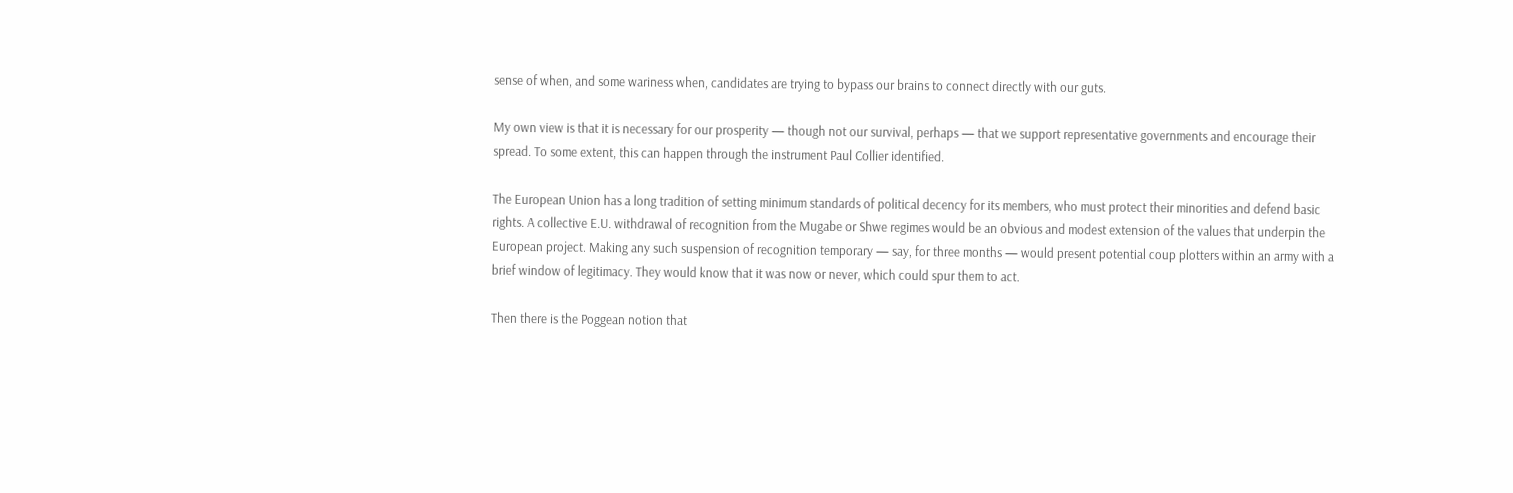sense of when, and some wariness when, candidates are trying to bypass our brains to connect directly with our guts.

My own view is that it is necessary for our prosperity — though not our survival, perhaps — that we support representative governments and encourage their spread. To some extent, this can happen through the instrument Paul Collier identified.

The European Union has a long tradition of setting minimum standards of political decency for its members, who must protect their minorities and defend basic rights. A collective E.U. withdrawal of recognition from the Mugabe or Shwe regimes would be an obvious and modest extension of the values that underpin the European project. Making any such suspension of recognition temporary — say, for three months — would present potential coup plotters within an army with a brief window of legitimacy. They would know that it was now or never, which could spur them to act.

Then there is the Poggean notion that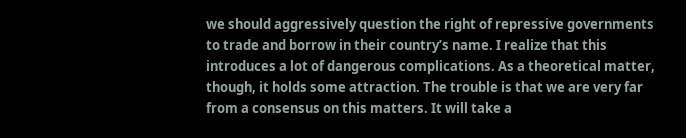we should aggressively question the right of repressive governments to trade and borrow in their country’s name. I realize that this introduces a lot of dangerous complications. As a theoretical matter, though, it holds some attraction. The trouble is that we are very far from a consensus on this matters. It will take a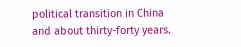political transition in China and about thirty-forty years.